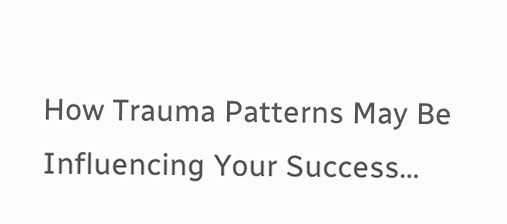How Trauma Patterns May Be Influencing Your Success…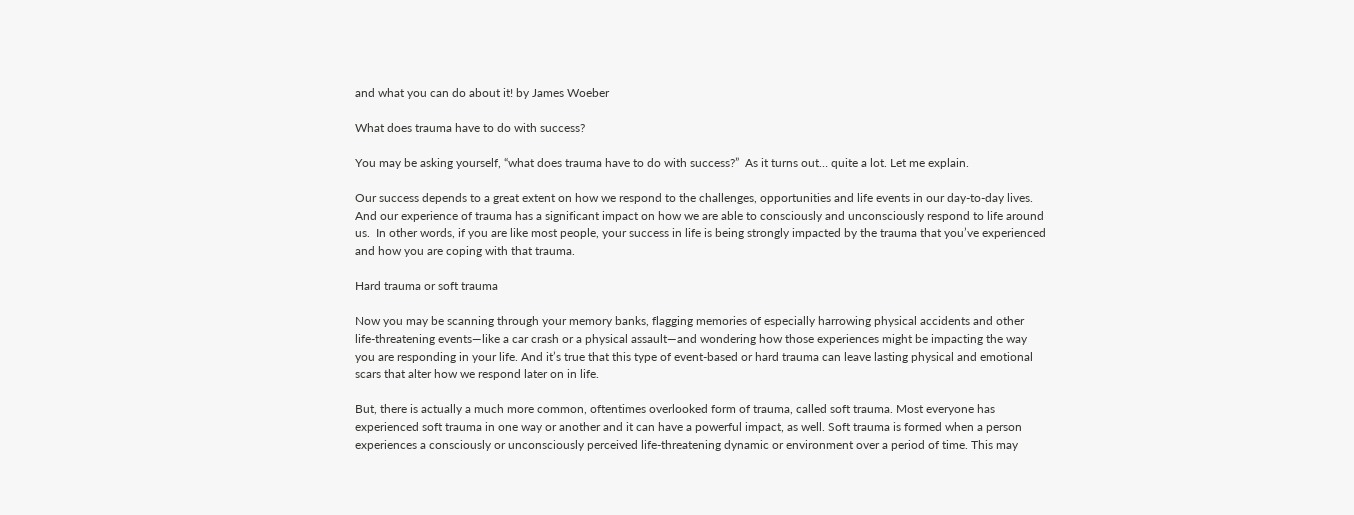and what you can do about it! by James Woeber

What does trauma have to do with success?

You may be asking yourself, “what does trauma have to do with success?”  As it turns out… quite a lot. Let me explain.

Our success depends to a great extent on how we respond to the challenges, opportunities and life events in our day-to-day lives. And our experience of trauma has a significant impact on how we are able to consciously and unconsciously respond to life around us.  In other words, if you are like most people, your success in life is being strongly impacted by the trauma that you’ve experienced and how you are coping with that trauma.

Hard trauma or soft trauma

Now you may be scanning through your memory banks, flagging memories of especially harrowing physical accidents and other life-threatening events—like a car crash or a physical assault—and wondering how those experiences might be impacting the way you are responding in your life. And it’s true that this type of event-based or hard trauma can leave lasting physical and emotional scars that alter how we respond later on in life.

But, there is actually a much more common, oftentimes overlooked form of trauma, called soft trauma. Most everyone has experienced soft trauma in one way or another and it can have a powerful impact, as well. Soft trauma is formed when a person experiences a consciously or unconsciously perceived life-threatening dynamic or environment over a period of time. This may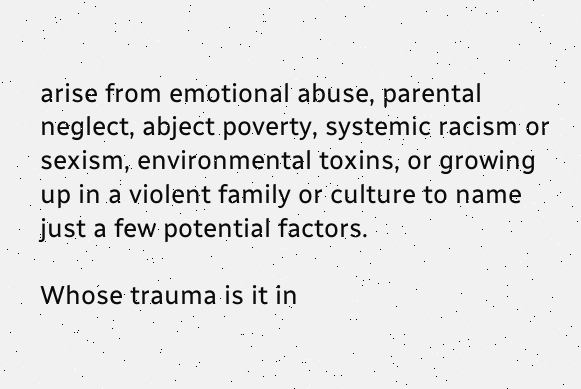arise from emotional abuse, parental neglect, abject poverty, systemic racism or sexism, environmental toxins, or growing up in a violent family or culture to name just a few potential factors.

Whose trauma is it in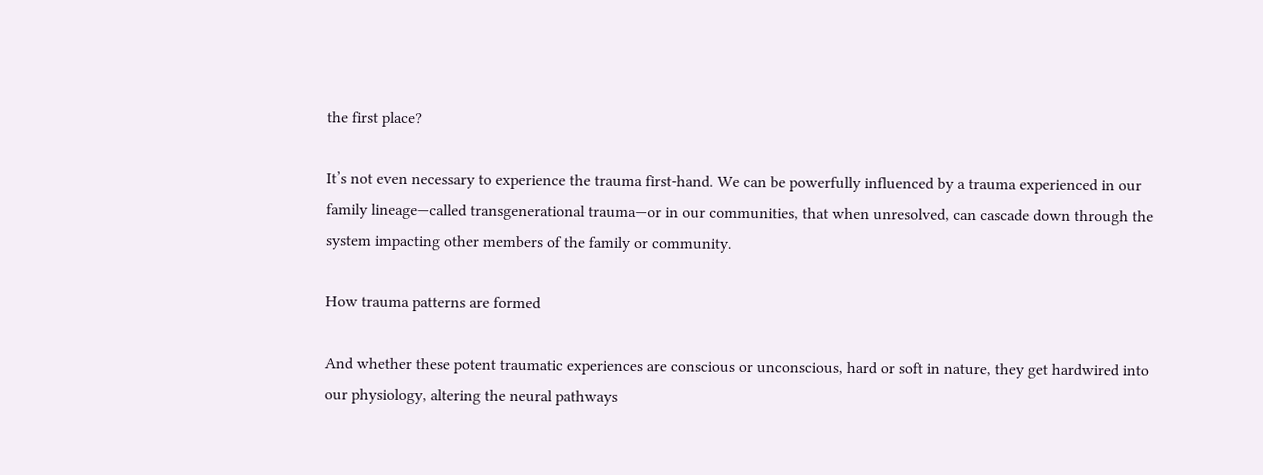the first place?

It’s not even necessary to experience the trauma first-hand. We can be powerfully influenced by a trauma experienced in our family lineage—called transgenerational trauma—or in our communities, that when unresolved, can cascade down through the system impacting other members of the family or community.

How trauma patterns are formed

And whether these potent traumatic experiences are conscious or unconscious, hard or soft in nature, they get hardwired into our physiology, altering the neural pathways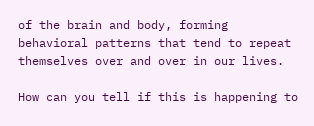of the brain and body, forming behavioral patterns that tend to repeat themselves over and over in our lives.

How can you tell if this is happening to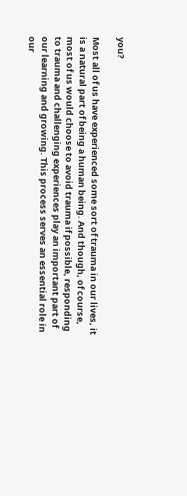you?

Most all of us have experienced some sort of trauma in our lives, it is a natural part of being a human being. And though, of course, most of us would choose to avoid trauma if possible, responding to trauma and challenging experiences play an important part of our learning and growing. This process serves an essential role in our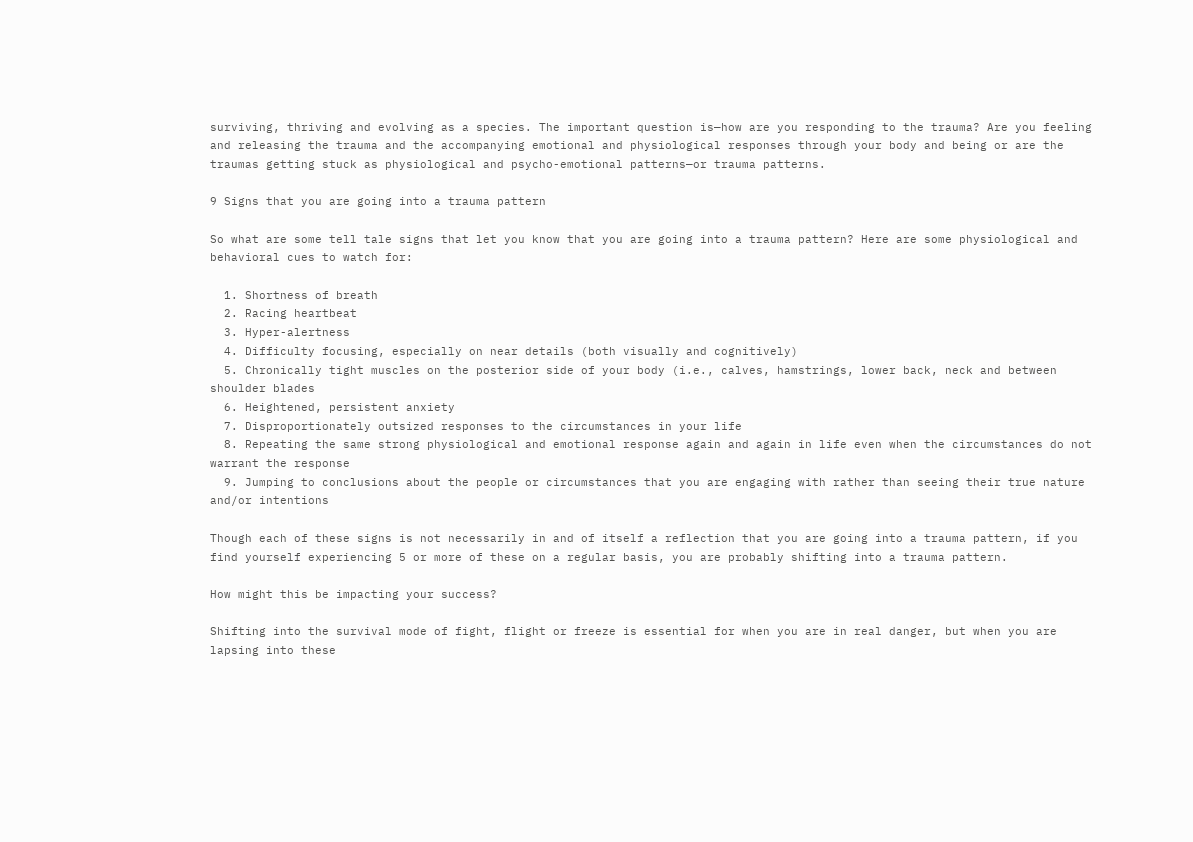surviving, thriving and evolving as a species. The important question is—how are you responding to the trauma? Are you feeling and releasing the trauma and the accompanying emotional and physiological responses through your body and being or are the traumas getting stuck as physiological and psycho-emotional patterns—or trauma patterns.

9 Signs that you are going into a trauma pattern

So what are some tell tale signs that let you know that you are going into a trauma pattern? Here are some physiological and behavioral cues to watch for:

  1. Shortness of breath
  2. Racing heartbeat
  3. Hyper-alertness
  4. Difficulty focusing, especially on near details (both visually and cognitively)
  5. Chronically tight muscles on the posterior side of your body (i.e., calves, hamstrings, lower back, neck and between shoulder blades
  6. Heightened, persistent anxiety
  7. Disproportionately outsized responses to the circumstances in your life
  8. Repeating the same strong physiological and emotional response again and again in life even when the circumstances do not warrant the response
  9. Jumping to conclusions about the people or circumstances that you are engaging with rather than seeing their true nature and/or intentions

Though each of these signs is not necessarily in and of itself a reflection that you are going into a trauma pattern, if you find yourself experiencing 5 or more of these on a regular basis, you are probably shifting into a trauma pattern.

How might this be impacting your success?

Shifting into the survival mode of fight, flight or freeze is essential for when you are in real danger, but when you are lapsing into these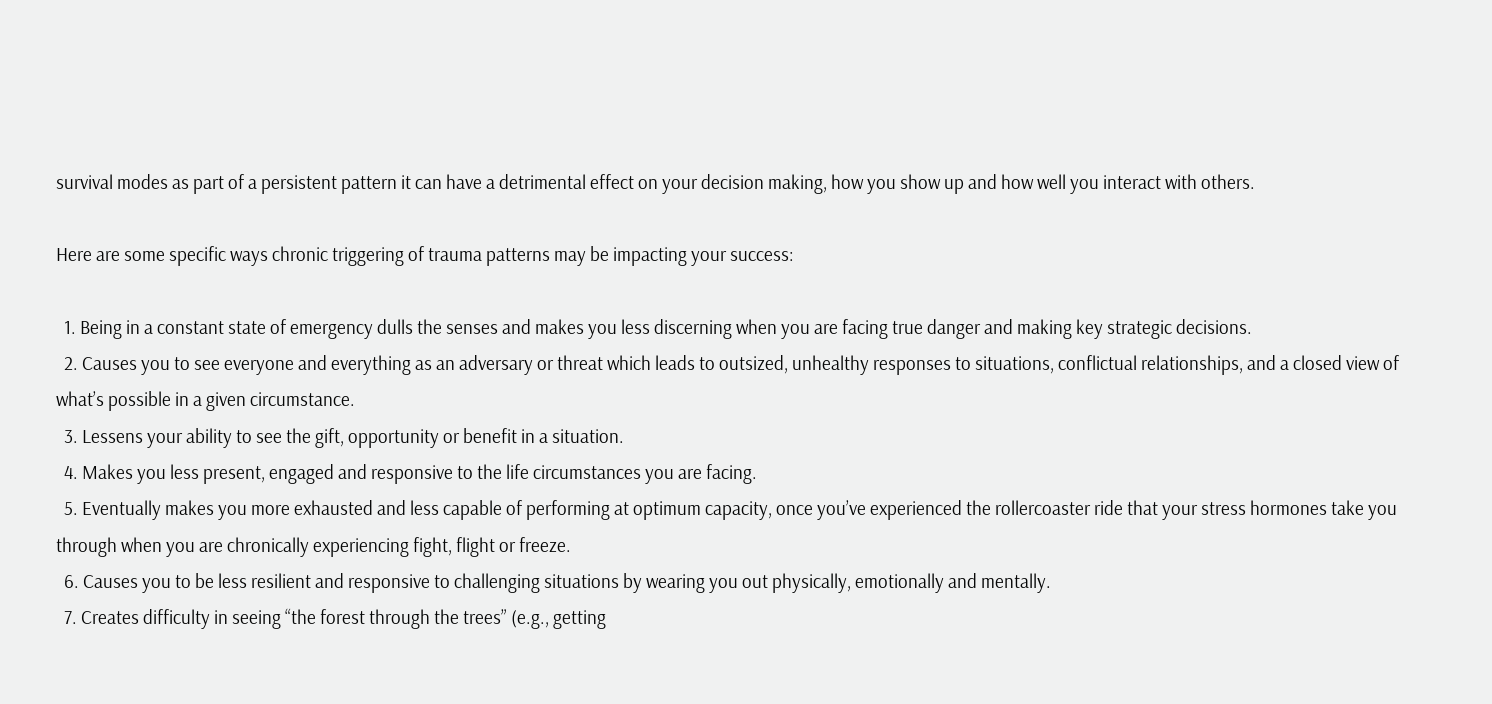survival modes as part of a persistent pattern it can have a detrimental effect on your decision making, how you show up and how well you interact with others.

Here are some specific ways chronic triggering of trauma patterns may be impacting your success:

  1. Being in a constant state of emergency dulls the senses and makes you less discerning when you are facing true danger and making key strategic decisions.
  2. Causes you to see everyone and everything as an adversary or threat which leads to outsized, unhealthy responses to situations, conflictual relationships, and a closed view of what’s possible in a given circumstance.
  3. Lessens your ability to see the gift, opportunity or benefit in a situation.
  4. Makes you less present, engaged and responsive to the life circumstances you are facing.
  5. Eventually makes you more exhausted and less capable of performing at optimum capacity, once you’ve experienced the rollercoaster ride that your stress hormones take you through when you are chronically experiencing fight, flight or freeze.
  6. Causes you to be less resilient and responsive to challenging situations by wearing you out physically, emotionally and mentally.
  7. Creates difficulty in seeing “the forest through the trees” (e.g., getting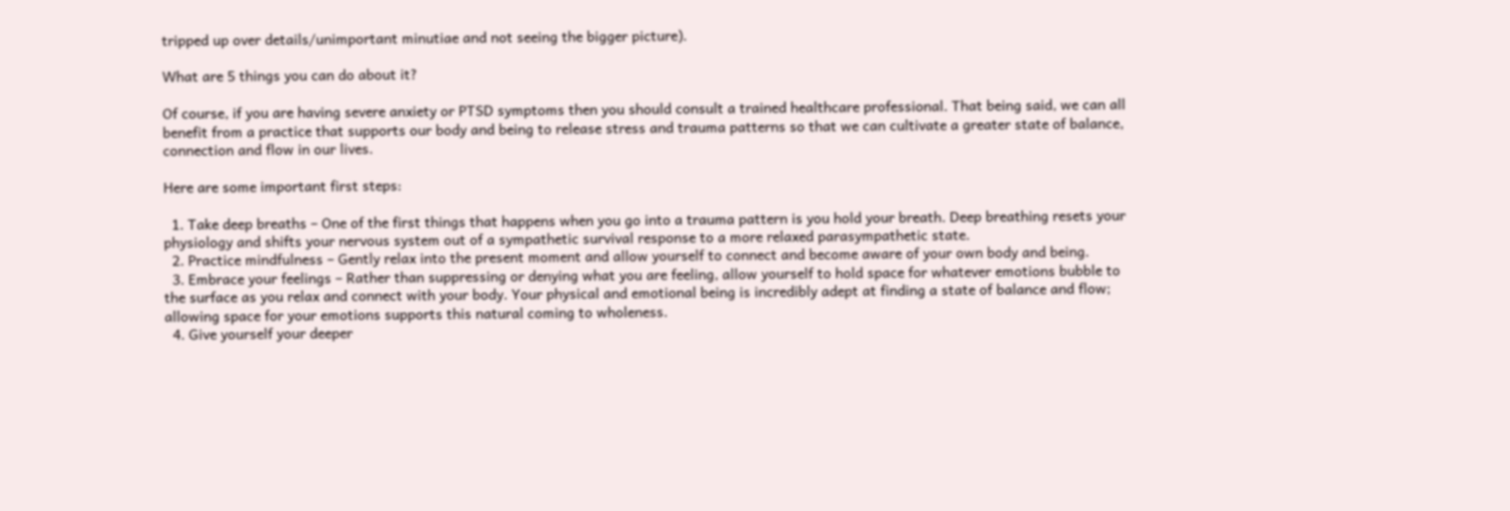tripped up over details/unimportant minutiae and not seeing the bigger picture).

What are 5 things you can do about it?

Of course, if you are having severe anxiety or PTSD symptoms then you should consult a trained healthcare professional. That being said, we can all benefit from a practice that supports our body and being to release stress and trauma patterns so that we can cultivate a greater state of balance, connection and flow in our lives.

Here are some important first steps:

  1. Take deep breaths – One of the first things that happens when you go into a trauma pattern is you hold your breath. Deep breathing resets your physiology and shifts your nervous system out of a sympathetic survival response to a more relaxed parasympathetic state.
  2. Practice mindfulness – Gently relax into the present moment and allow yourself to connect and become aware of your own body and being.
  3. Embrace your feelings – Rather than suppressing or denying what you are feeling, allow yourself to hold space for whatever emotions bubble to the surface as you relax and connect with your body. Your physical and emotional being is incredibly adept at finding a state of balance and flow; allowing space for your emotions supports this natural coming to wholeness.
  4. Give yourself your deeper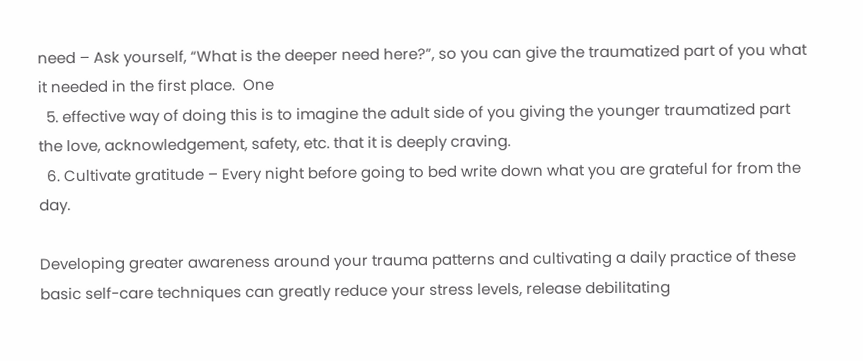need – Ask yourself, “What is the deeper need here?”, so you can give the traumatized part of you what it needed in the first place.  One
  5. effective way of doing this is to imagine the adult side of you giving the younger traumatized part the love, acknowledgement, safety, etc. that it is deeply craving.
  6. Cultivate gratitude – Every night before going to bed write down what you are grateful for from the day.

Developing greater awareness around your trauma patterns and cultivating a daily practice of these basic self-care techniques can greatly reduce your stress levels, release debilitating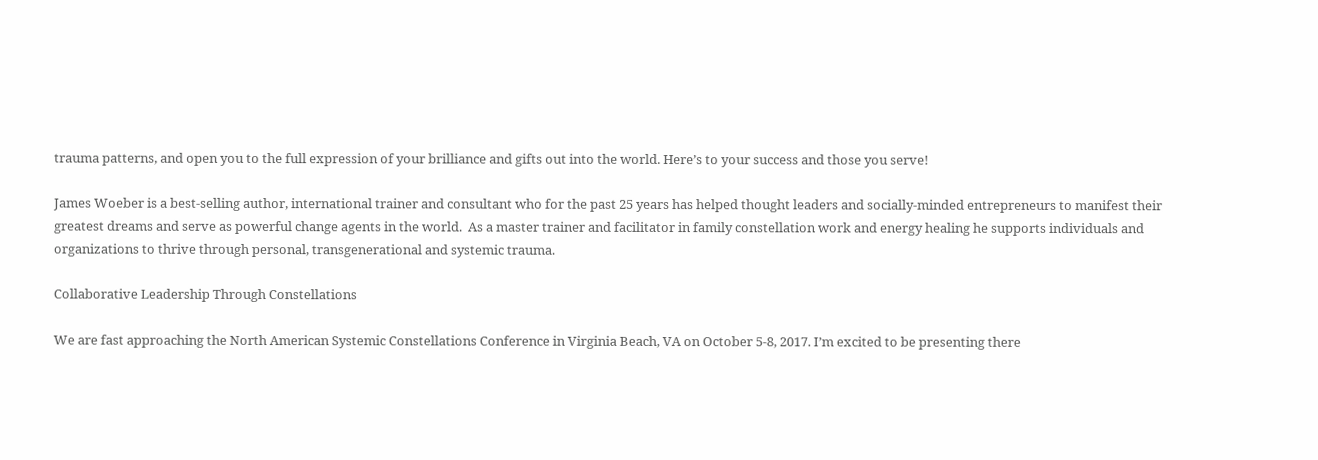trauma patterns, and open you to the full expression of your brilliance and gifts out into the world. Here’s to your success and those you serve!

James Woeber is a best-selling author, international trainer and consultant who for the past 25 years has helped thought leaders and socially-minded entrepreneurs to manifest their greatest dreams and serve as powerful change agents in the world.  As a master trainer and facilitator in family constellation work and energy healing he supports individuals and organizations to thrive through personal, transgenerational and systemic trauma.

Collaborative Leadership Through Constellations

We are fast approaching the North American Systemic Constellations Conference in Virginia Beach, VA on October 5-8, 2017. I’m excited to be presenting there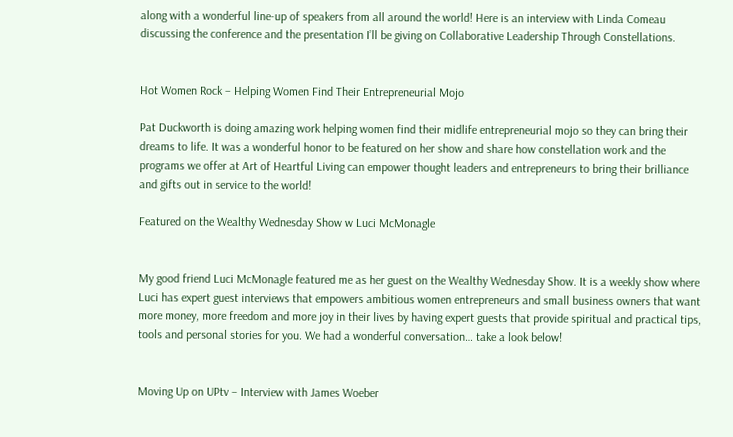along with a wonderful line-up of speakers from all around the world! Here is an interview with Linda Comeau discussing the conference and the presentation I’ll be giving on Collaborative Leadership Through Constellations.


Hot Women Rock – Helping Women Find Their Entrepreneurial Mojo

Pat Duckworth is doing amazing work helping women find their midlife entrepreneurial mojo so they can bring their dreams to life. It was a wonderful honor to be featured on her show and share how constellation work and the programs we offer at Art of Heartful Living can empower thought leaders and entrepreneurs to bring their brilliance and gifts out in service to the world!

Featured on the Wealthy Wednesday Show w Luci McMonagle


My good friend Luci McMonagle featured me as her guest on the Wealthy Wednesday Show. It is a weekly show where Luci has expert guest interviews that empowers ambitious women entrepreneurs and small business owners that want more money, more freedom and more joy in their lives by having expert guests that provide spiritual and practical tips, tools and personal stories for you. We had a wonderful conversation… take a look below!


Moving Up on UPtv – Interview with James Woeber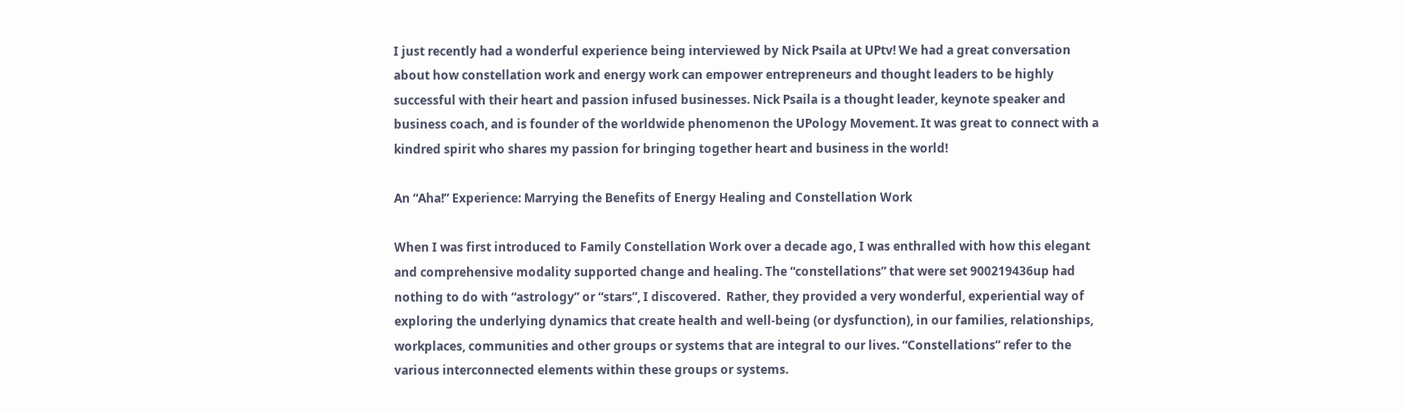I just recently had a wonderful experience being interviewed by Nick Psaila at UPtv! We had a great conversation about how constellation work and energy work can empower entrepreneurs and thought leaders to be highly successful with their heart and passion infused businesses. Nick Psaila is a thought leader, keynote speaker and business coach, and is founder of the worldwide phenomenon the UPology Movement. It was great to connect with a kindred spirit who shares my passion for bringing together heart and business in the world!

An “Aha!” Experience: Marrying the Benefits of Energy Healing and Constellation Work

When I was first introduced to Family Constellation Work over a decade ago, I was enthralled with how this elegant and comprehensive modality supported change and healing. The “constellations” that were set 900219436up had nothing to do with “astrology” or “stars”, I discovered.  Rather, they provided a very wonderful, experiential way of exploring the underlying dynamics that create health and well-being (or dysfunction), in our families, relationships, workplaces, communities and other groups or systems that are integral to our lives. “Constellations” refer to the various interconnected elements within these groups or systems.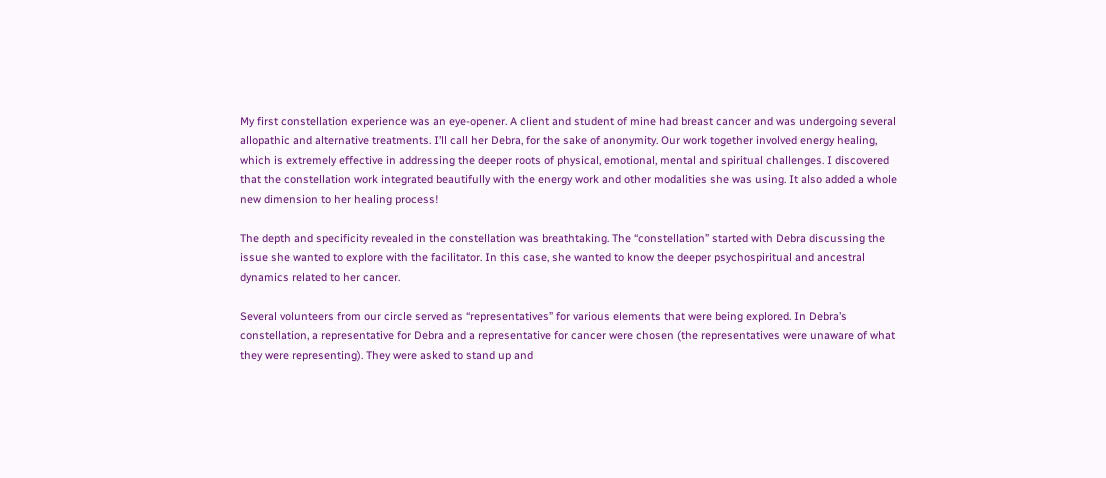My first constellation experience was an eye-opener. A client and student of mine had breast cancer and was undergoing several allopathic and alternative treatments. I’ll call her Debra, for the sake of anonymity. Our work together involved energy healing, which is extremely effective in addressing the deeper roots of physical, emotional, mental and spiritual challenges. I discovered that the constellation work integrated beautifully with the energy work and other modalities she was using. It also added a whole new dimension to her healing process!

The depth and specificity revealed in the constellation was breathtaking. The “constellation” started with Debra discussing the issue she wanted to explore with the facilitator. In this case, she wanted to know the deeper psychospiritual and ancestral dynamics related to her cancer.

Several volunteers from our circle served as “representatives” for various elements that were being explored. In Debra’s constellation, a representative for Debra and a representative for cancer were chosen (the representatives were unaware of what they were representing). They were asked to stand up and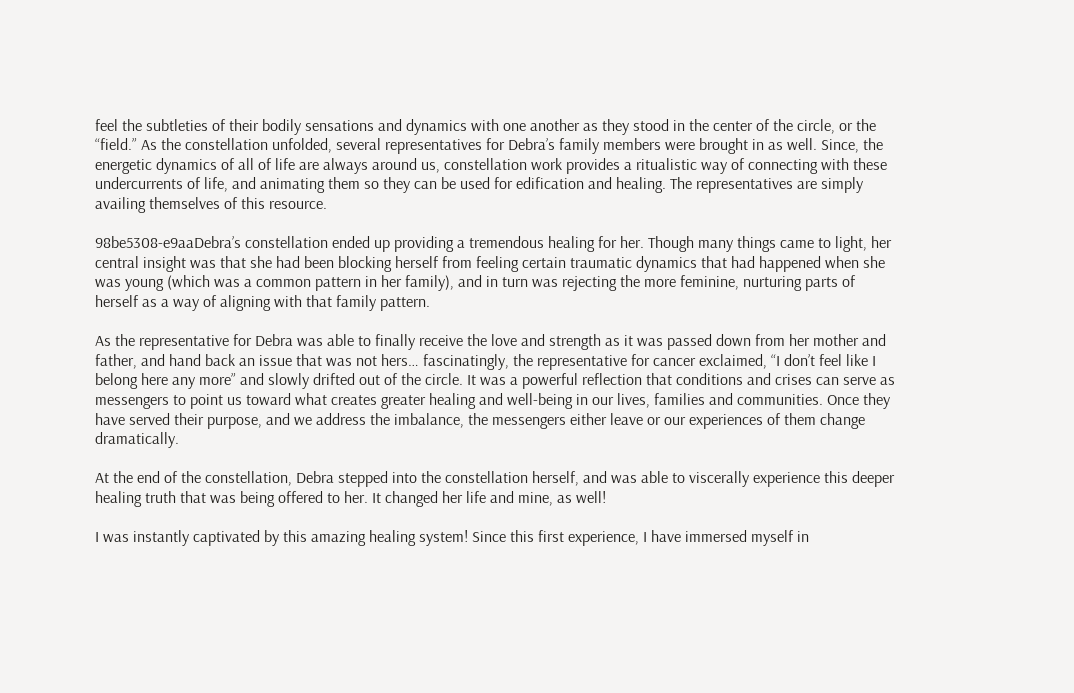feel the subtleties of their bodily sensations and dynamics with one another as they stood in the center of the circle, or the “field.” As the constellation unfolded, several representatives for Debra’s family members were brought in as well. Since, the energetic dynamics of all of life are always around us, constellation work provides a ritualistic way of connecting with these undercurrents of life, and animating them so they can be used for edification and healing. The representatives are simply availing themselves of this resource.

98be5308-e9aaDebra’s constellation ended up providing a tremendous healing for her. Though many things came to light, her central insight was that she had been blocking herself from feeling certain traumatic dynamics that had happened when she was young (which was a common pattern in her family), and in turn was rejecting the more feminine, nurturing parts of herself as a way of aligning with that family pattern.

As the representative for Debra was able to finally receive the love and strength as it was passed down from her mother and father, and hand back an issue that was not hers… fascinatingly, the representative for cancer exclaimed, “I don’t feel like I belong here any more” and slowly drifted out of the circle. It was a powerful reflection that conditions and crises can serve as messengers to point us toward what creates greater healing and well-being in our lives, families and communities. Once they have served their purpose, and we address the imbalance, the messengers either leave or our experiences of them change dramatically.

At the end of the constellation, Debra stepped into the constellation herself, and was able to viscerally experience this deeper healing truth that was being offered to her. It changed her life and mine, as well!

I was instantly captivated by this amazing healing system! Since this first experience, I have immersed myself in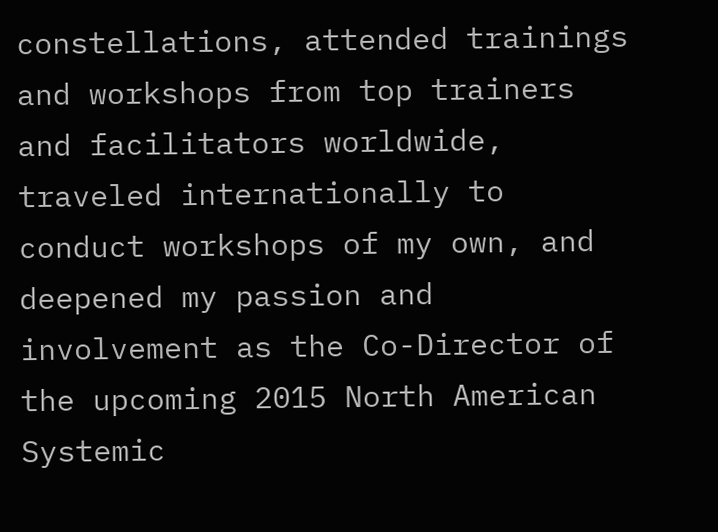constellations, attended trainings and workshops from top trainers and facilitators worldwide, traveled internationally to conduct workshops of my own, and deepened my passion and involvement as the Co-Director of the upcoming 2015 North American Systemic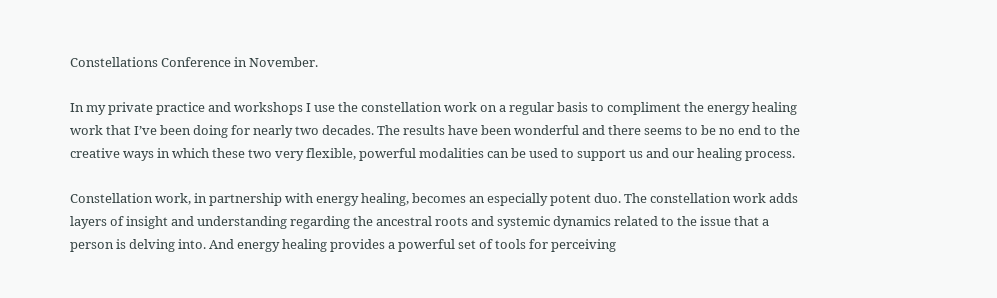Constellations Conference in November.

In my private practice and workshops I use the constellation work on a regular basis to compliment the energy healing work that I’ve been doing for nearly two decades. The results have been wonderful and there seems to be no end to the creative ways in which these two very flexible, powerful modalities can be used to support us and our healing process.

Constellation work, in partnership with energy healing, becomes an especially potent duo. The constellation work adds layers of insight and understanding regarding the ancestral roots and systemic dynamics related to the issue that a person is delving into. And energy healing provides a powerful set of tools for perceiving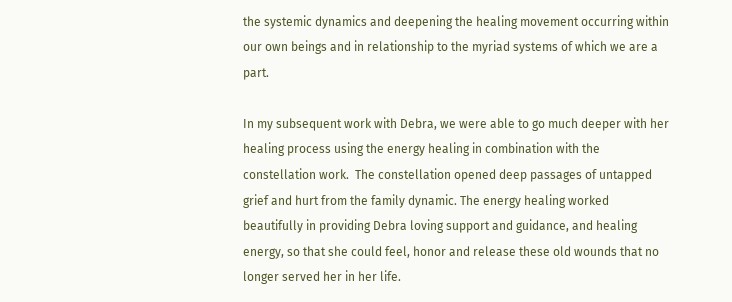the systemic dynamics and deepening the healing movement occurring within our own beings and in relationship to the myriad systems of which we are a part.

In my subsequent work with Debra, we were able to go much deeper with her healing process using the energy healing in combination with the constellation work.  The constellation opened deep passages of untapped grief and hurt from the family dynamic. The energy healing worked beautifully in providing Debra loving support and guidance, and healing energy, so that she could feel, honor and release these old wounds that no longer served her in her life.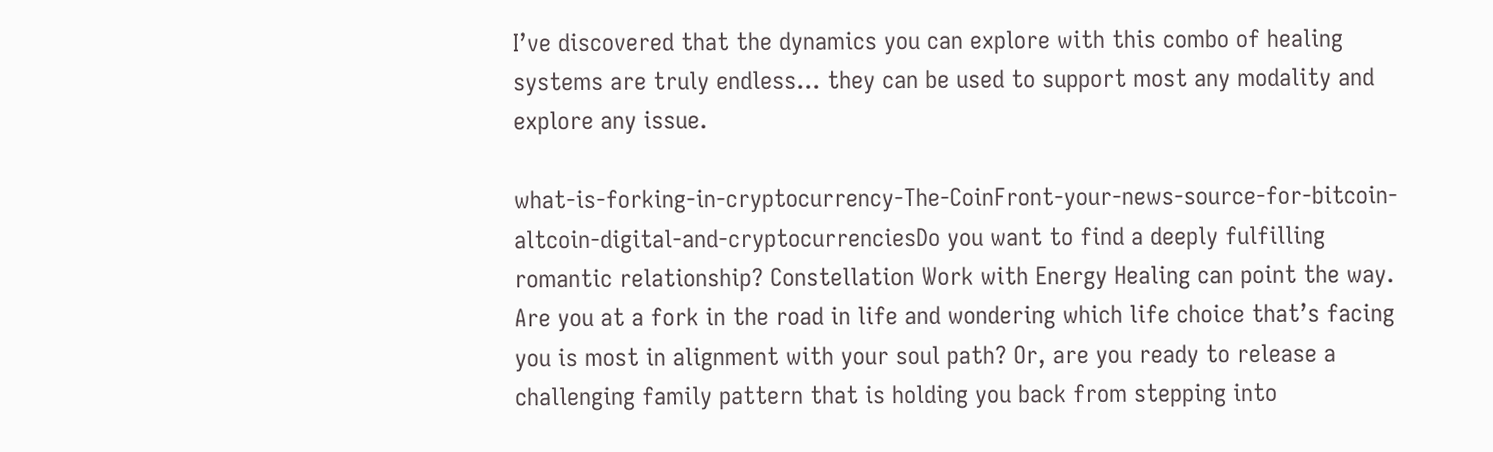I’ve discovered that the dynamics you can explore with this combo of healing systems are truly endless… they can be used to support most any modality and explore any issue.

what-is-forking-in-cryptocurrency-The-CoinFront-your-news-source-for-bitcoin-altcoin-digital-and-cryptocurrenciesDo you want to find a deeply fulfilling romantic relationship? Constellation Work with Energy Healing can point the way. Are you at a fork in the road in life and wondering which life choice that’s facing you is most in alignment with your soul path? Or, are you ready to release a challenging family pattern that is holding you back from stepping into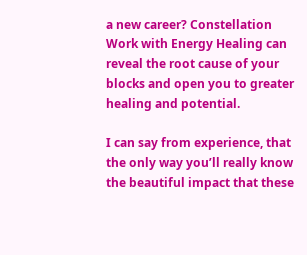a new career? Constellation Work with Energy Healing can reveal the root cause of your blocks and open you to greater healing and potential.

I can say from experience, that the only way you’ll really know the beautiful impact that these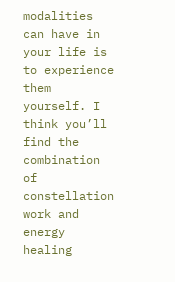modalities can have in your life is to experience them yourself. I think you’ll find the combination of constellation work and energy healing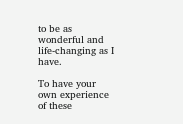to be as wonderful and life-changing as I have.

To have your own experience of these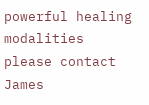powerful healing modalities please contact James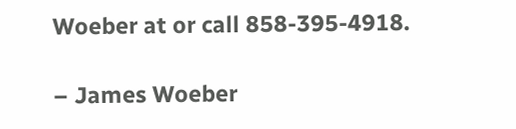Woeber at or call 858-395-4918.

– James Woeber